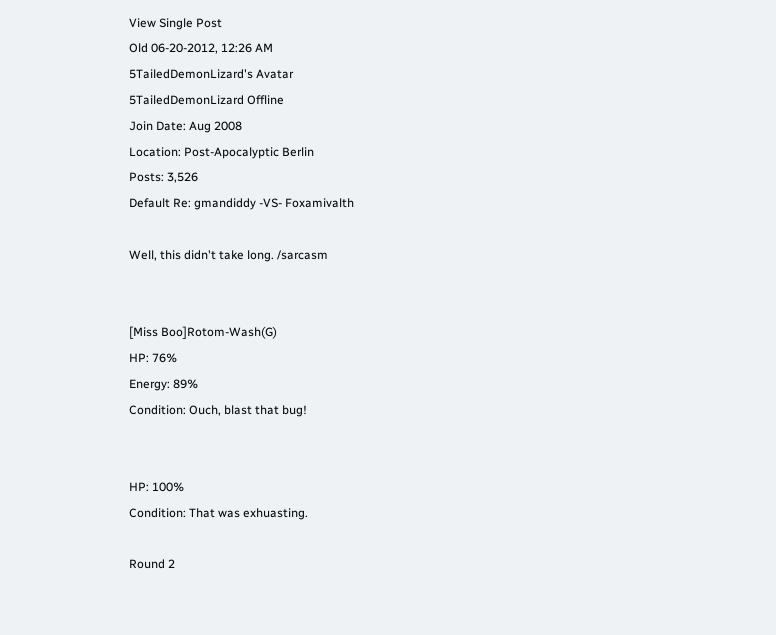View Single Post
Old 06-20-2012, 12:26 AM
5TailedDemonLizard's Avatar
5TailedDemonLizard Offline
Join Date: Aug 2008
Location: Post-Apocalyptic Berlin
Posts: 3,526
Default Re: gmandiddy -VS- Foxamivalth

Well, this didn't take long. /sarcasm


[Miss Boo]Rotom-Wash(G)
HP: 76%
Energy: 89%
Condition: Ouch, blast that bug!


HP: 100%
Condition: That was exhuasting.

Round 2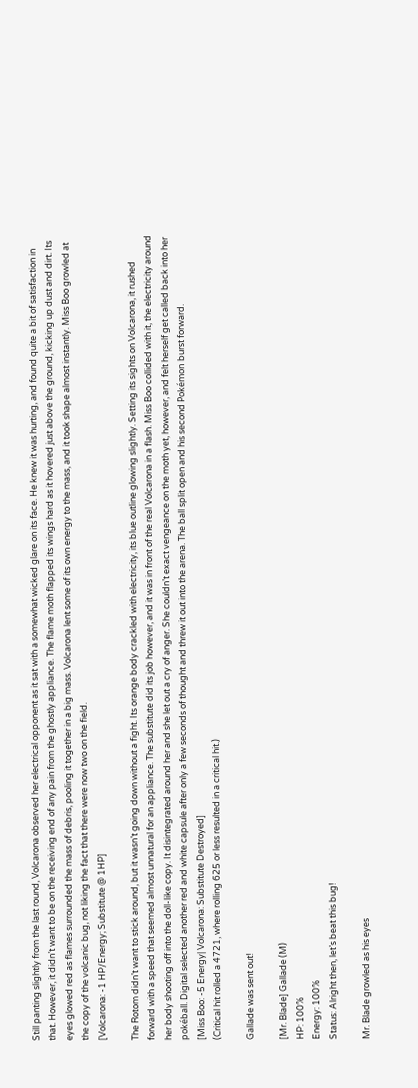Still panting slightly from the last round, Volcarona observed her electrical opponent as it sat with a somewhat wicked glare on its face. He knew it was hurting, and found quite a bit of satisfaction in that. However, it didn’t want to be on the receiving end of any pain from the ghostly appliance. The flame moth flapped its wings hard as it hovered just above the ground, kicking up dust and dirt. Its eyes glowed red as flames surrounded the mass of debris, pooling it together in a big mass. Volcarona lent some of its own energy to the mass, and it took shape almost instantly. Miss Boo growled at the copy of the volcanic bug, not liking the fact that there were now two on the field.
[Volcarona: -1 HP/Energy; Substitute @ 1HP]

The Rotom didn’t want to stick around, but it wasn’t going down without a fight. Its orange body crackled with electricity, its blue outline glowing slightly. Setting its sights on Volcarona, it rushed forward with a speed that seemed almost unnatural for an appliance. The substitute did its job however, and it was in front of the real Volcarona in a flash. Miss Boo collided with it, the electricity around her body shooting off into the doll-like copy. It disintegrated around her and she let out a cry of anger. She couldn’t exact vengeance on the moth yet, however, and felt herself get called back into her pokéball. Digital selected another red and white capsule after only a few seconds of thought and threw it out into the arena. The ball split open and his second Pokémon burst forward.
[Miss Boo: -5 Energy| Volcarona: Substitute Destroyed]
(Critical hit rolled a 4721, where rolling 625 or less resulted in a critical hit.)

Gallade was sent out!

[Mr. Blade] Gallade (M)
HP: 100%
Energy: 100%
Status: Alright then, let’s beat this bug!

Mr. Blade growled as his eyes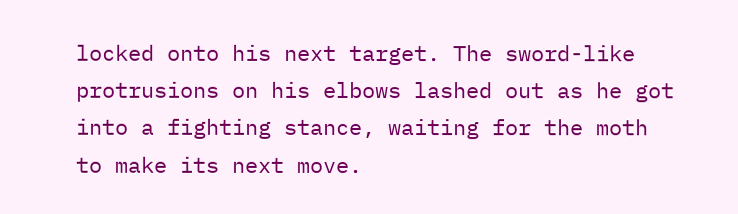locked onto his next target. The sword-like protrusions on his elbows lashed out as he got into a fighting stance, waiting for the moth to make its next move.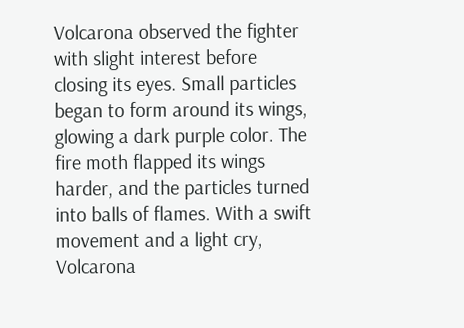Volcarona observed the fighter with slight interest before closing its eyes. Small particles began to form around its wings, glowing a dark purple color. The fire moth flapped its wings harder, and the particles turned into balls of flames. With a swift movement and a light cry, Volcarona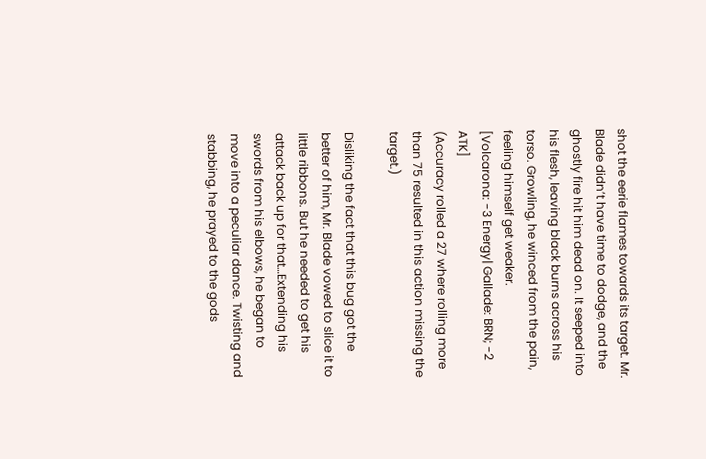shot the eerie flames towards its target. Mr. Blade didn’t have time to dodge, and the ghostly fire hit him dead on. It seeped into his flesh, leaving black burns across his torso. Growling, he winced from the pain, feeling himself get weaker.
[Volcarona: -3 Energy| Gallade: BRN; -2 ATK]
(Accuracy rolled a 27 where rolling more than 75 resulted in this action missing the target.)

Disliking the fact that this bug got the better of him, Mr. Blade vowed to slice it to little ribbons. But he needed to get his attack back up for that…Extending his swords from his elbows, he began to move into a peculiar dance. Twisting and stabbing, he prayed to the gods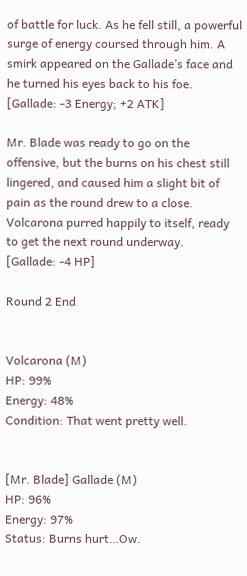of battle for luck. As he fell still, a powerful surge of energy coursed through him. A smirk appeared on the Gallade’s face and he turned his eyes back to his foe.
[Gallade: -3 Energy; +2 ATK]

Mr. Blade was ready to go on the offensive, but the burns on his chest still lingered, and caused him a slight bit of pain as the round drew to a close. Volcarona purred happily to itself, ready to get the next round underway.
[Gallade: -4 HP]

Round 2 End


Volcarona (M)
HP: 99%
Energy: 48%
Condition: That went pretty well.


[Mr. Blade] Gallade (M)
HP: 96%
Energy: 97%
Status: Burns hurt…Ow.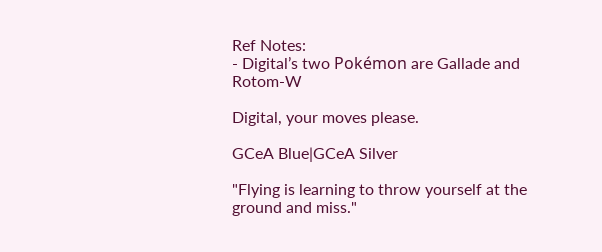Ref Notes:
- Digital’s two Pokémon are Gallade and Rotom-W

Digital, your moves please.

GCeA Blue|GCeA Silver

"Flying is learning to throw yourself at the ground and miss."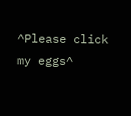^Please click my eggs^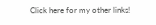Click here for my other links!